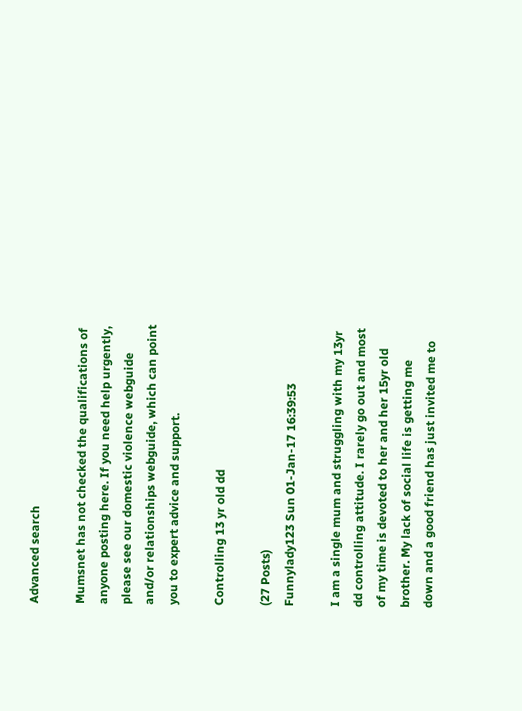Advanced search

Mumsnet has not checked the qualifications of anyone posting here. If you need help urgently, please see our domestic violence webguide and/or relationships webguide, which can point you to expert advice and support.

Controlling 13 yr old dd

(27 Posts)
Funnylady123 Sun 01-Jan-17 16:39:53

I am a single mum and struggling with my 13yr dd controlling attitude. I rarely go out and most of my time is devoted to her and her 15yr old brother. My lack of social life is getting me down and a good friend has just invited me to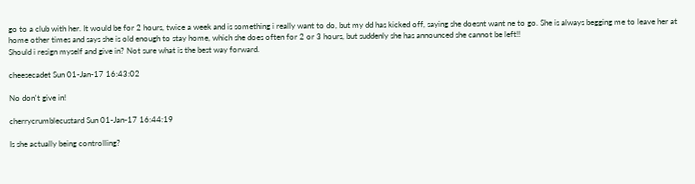go to a club with her. It would be for 2 hours, twice a week and is something i really want to do, but my dd has kicked off, saying she doesnt want ne to go. She is always begging me to leave her at home other times and says she is old enough to stay home, which she does often for 2 or 3 hours, but suddenly she has announced she cannot be left!!
Should i resign myself and give in? Not sure what is the best way forward.

cheesecadet Sun 01-Jan-17 16:43:02

No don't give in!

cherrycrumblecustard Sun 01-Jan-17 16:44:19

Is she actually being controlling?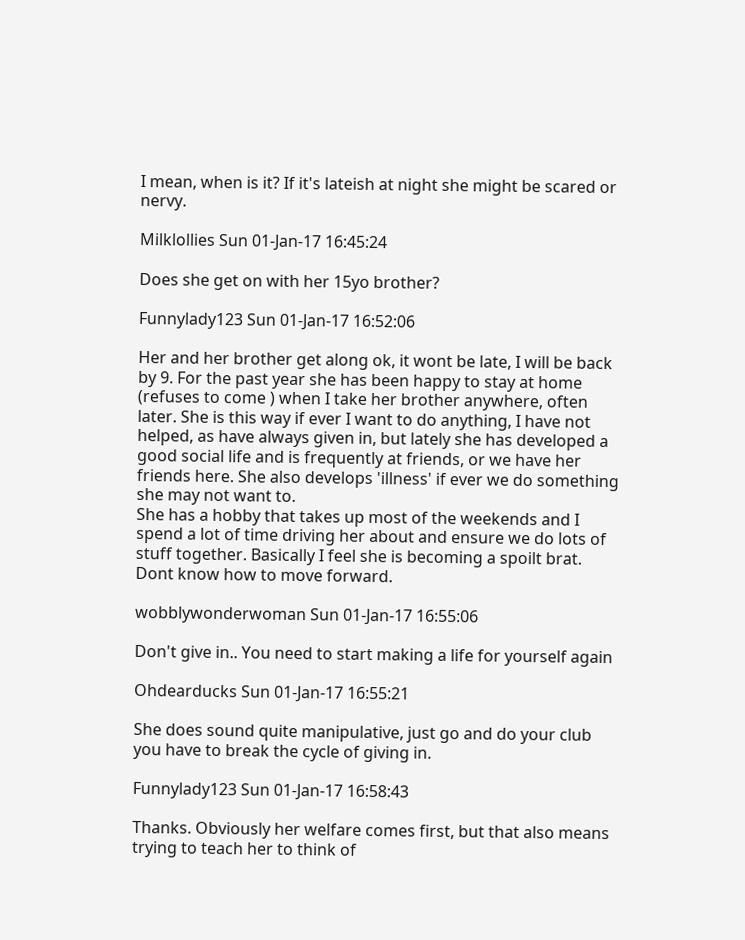I mean, when is it? If it's lateish at night she might be scared or nervy.

Milklollies Sun 01-Jan-17 16:45:24

Does she get on with her 15yo brother?

Funnylady123 Sun 01-Jan-17 16:52:06

Her and her brother get along ok, it wont be late, I will be back by 9. For the past year she has been happy to stay at home (refuses to come ) when I take her brother anywhere, often later. She is this way if ever I want to do anything, I have not helped, as have always given in, but lately she has developed a good social life and is frequently at friends, or we have her friends here. She also develops 'illness' if ever we do something she may not want to.
She has a hobby that takes up most of the weekends and I spend a lot of time driving her about and ensure we do lots of stuff together. Basically I feel she is becoming a spoilt brat. Dont know how to move forward.

wobblywonderwoman Sun 01-Jan-17 16:55:06

Don't give in.. You need to start making a life for yourself again

Ohdearducks Sun 01-Jan-17 16:55:21

She does sound quite manipulative, just go and do your club you have to break the cycle of giving in.

Funnylady123 Sun 01-Jan-17 16:58:43

Thanks. Obviously her welfare comes first, but that also means trying to teach her to think of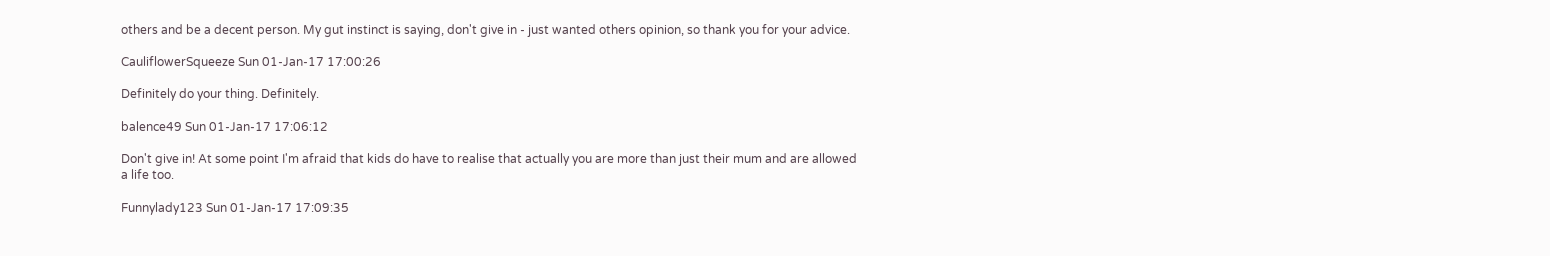others and be a decent person. My gut instinct is saying, don't give in - just wanted others opinion, so thank you for your advice.

CauliflowerSqueeze Sun 01-Jan-17 17:00:26

Definitely do your thing. Definitely.

balence49 Sun 01-Jan-17 17:06:12

Don't give in! At some point I'm afraid that kids do have to realise that actually you are more than just their mum and are allowed a life too.

Funnylady123 Sun 01-Jan-17 17:09:35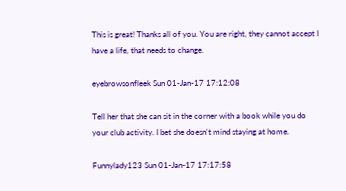This is great! Thanks all of you. You are right, they cannot accept I have a life, that needs to change.

eyebrowsonfleek Sun 01-Jan-17 17:12:08

Tell her that she can sit in the corner with a book while you do your club activity. I bet she doesn't mind staying at home.

Funnylady123 Sun 01-Jan-17 17:17:58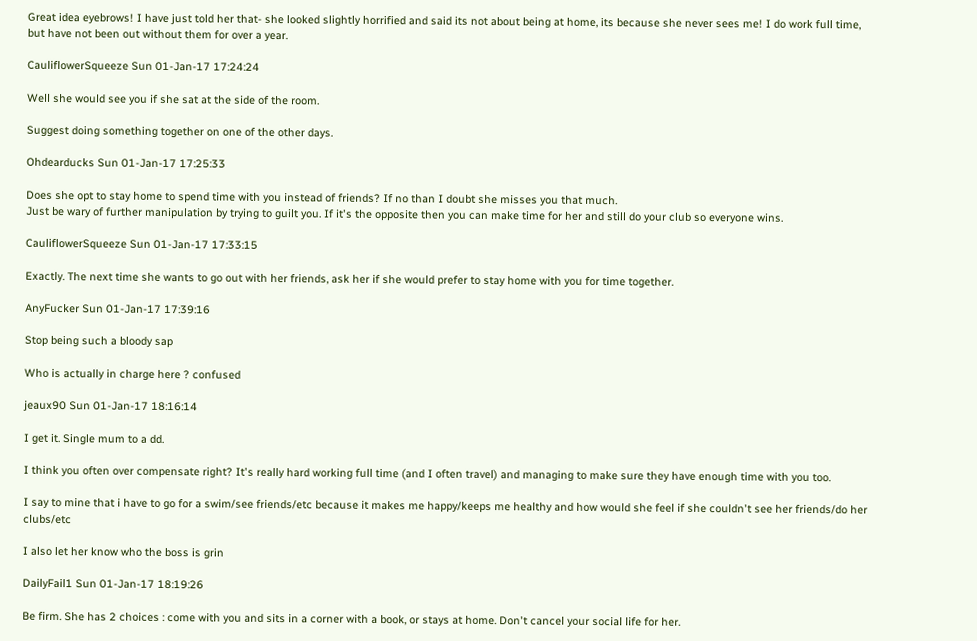Great idea eyebrows! I have just told her that- she looked slightly horrified and said its not about being at home, its because she never sees me! I do work full time, but have not been out without them for over a year.

CauliflowerSqueeze Sun 01-Jan-17 17:24:24

Well she would see you if she sat at the side of the room.

Suggest doing something together on one of the other days.

Ohdearducks Sun 01-Jan-17 17:25:33

Does she opt to stay home to spend time with you instead of friends? If no than I doubt she misses you that much.
Just be wary of further manipulation by trying to guilt you. If it's the opposite then you can make time for her and still do your club so everyone wins.

CauliflowerSqueeze Sun 01-Jan-17 17:33:15

Exactly. The next time she wants to go out with her friends, ask her if she would prefer to stay home with you for time together.

AnyFucker Sun 01-Jan-17 17:39:16

Stop being such a bloody sap

Who is actually in charge here ? confused

jeaux90 Sun 01-Jan-17 18:16:14

I get it. Single mum to a dd.

I think you often over compensate right? It's really hard working full time (and I often travel) and managing to make sure they have enough time with you too.

I say to mine that i have to go for a swim/see friends/etc because it makes me happy/keeps me healthy and how would she feel if she couldn't see her friends/do her clubs/etc

I also let her know who the boss is grin

DailyFail1 Sun 01-Jan-17 18:19:26

Be firm. She has 2 choices : come with you and sits in a corner with a book, or stays at home. Don't cancel your social life for her.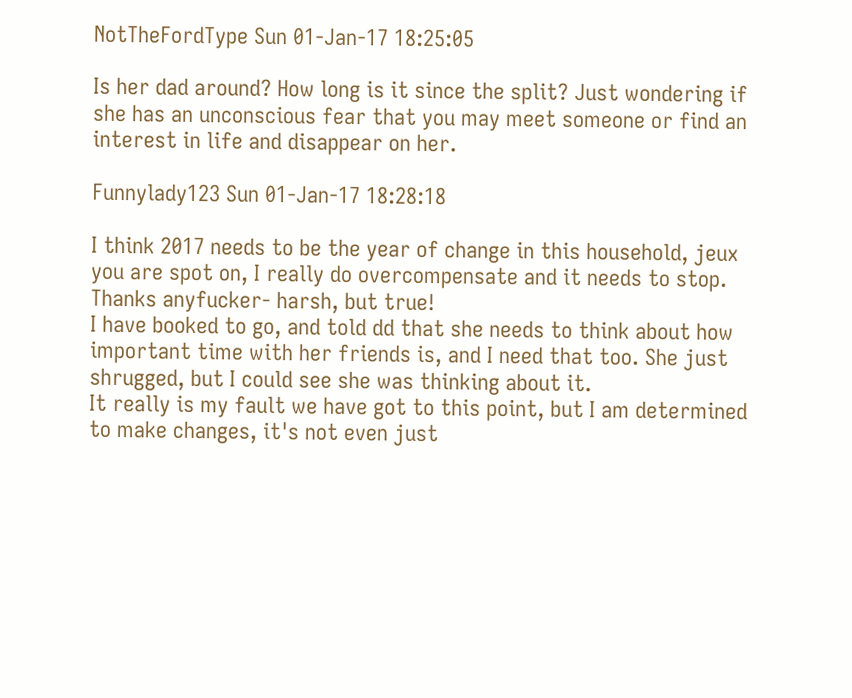NotTheFordType Sun 01-Jan-17 18:25:05

Is her dad around? How long is it since the split? Just wondering if she has an unconscious fear that you may meet someone or find an interest in life and disappear on her.

Funnylady123 Sun 01-Jan-17 18:28:18

I think 2017 needs to be the year of change in this household, jeux you are spot on, I really do overcompensate and it needs to stop.
Thanks anyfucker- harsh, but true!
I have booked to go, and told dd that she needs to think about how important time with her friends is, and I need that too. She just shrugged, but I could see she was thinking about it.
It really is my fault we have got to this point, but I am determined to make changes, it's not even just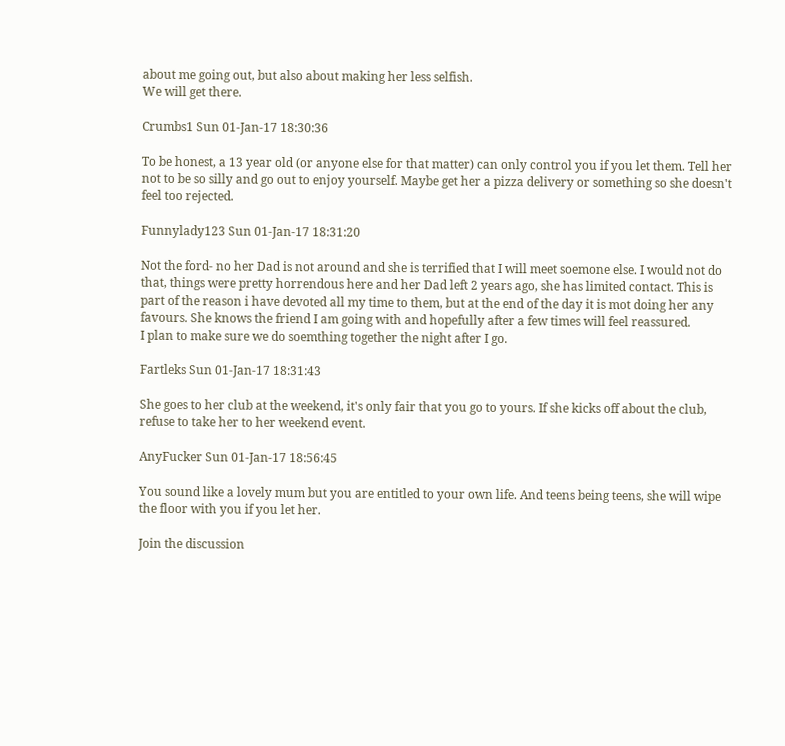about me going out, but also about making her less selfish.
We will get there.

Crumbs1 Sun 01-Jan-17 18:30:36

To be honest, a 13 year old (or anyone else for that matter) can only control you if you let them. Tell her not to be so silly and go out to enjoy yourself. Maybe get her a pizza delivery or something so she doesn't feel too rejected.

Funnylady123 Sun 01-Jan-17 18:31:20

Not the ford- no her Dad is not around and she is terrified that I will meet soemone else. I would not do that, things were pretty horrendous here and her Dad left 2 years ago, she has limited contact. This is part of the reason i have devoted all my time to them, but at the end of the day it is mot doing her any favours. She knows the friend I am going with and hopefully after a few times will feel reassured.
I plan to make sure we do soemthing together the night after I go.

Fartleks Sun 01-Jan-17 18:31:43

She goes to her club at the weekend, it's only fair that you go to yours. If she kicks off about the club, refuse to take her to her weekend event.

AnyFucker Sun 01-Jan-17 18:56:45

You sound like a lovely mum but you are entitled to your own life. And teens being teens, she will wipe the floor with you if you let her.

Join the discussion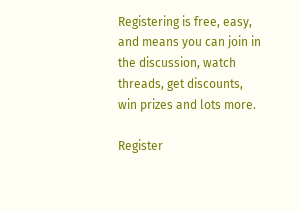Registering is free, easy, and means you can join in the discussion, watch threads, get discounts, win prizes and lots more.

Register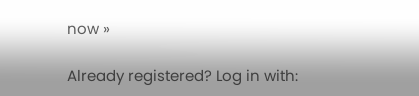now »

Already registered? Log in with: